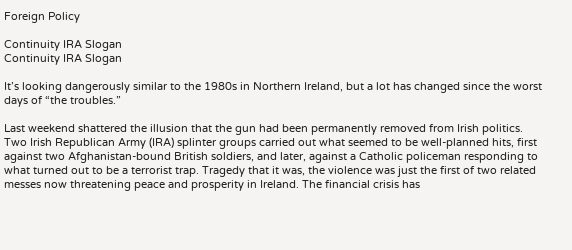Foreign Policy

Continuity IRA Slogan
Continuity IRA Slogan

It’s looking dangerously similar to the 1980s in Northern Ireland, but a lot has changed since the worst days of “the troubles.”

Last weekend shattered the illusion that the gun had been permanently removed from Irish politics. Two Irish Republican Army (IRA) splinter groups carried out what seemed to be well-planned hits, first against two Afghanistan-bound British soldiers, and later, against a Catholic policeman responding to what turned out to be a terrorist trap. Tragedy that it was, the violence was just the first of two related messes now threatening peace and prosperity in Ireland. The financial crisis has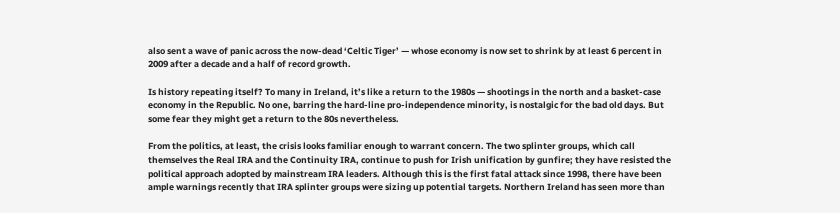also sent a wave of panic across the now-dead ‘Celtic Tiger’ — whose economy is now set to shrink by at least 6 percent in 2009 after a decade and a half of record growth.

Is history repeating itself? To many in Ireland, it’s like a return to the 1980s — shootings in the north and a basket-case economy in the Republic. No one, barring the hard-line pro-independence minority, is nostalgic for the bad old days. But some fear they might get a return to the 80s nevertheless.

From the politics, at least, the crisis looks familiar enough to warrant concern. The two splinter groups, which call themselves the Real IRA and the Continuity IRA, continue to push for Irish unification by gunfire; they have resisted the political approach adopted by mainstream IRA leaders. Although this is the first fatal attack since 1998, there have been ample warnings recently that IRA splinter groups were sizing up potential targets. Northern Ireland has seen more than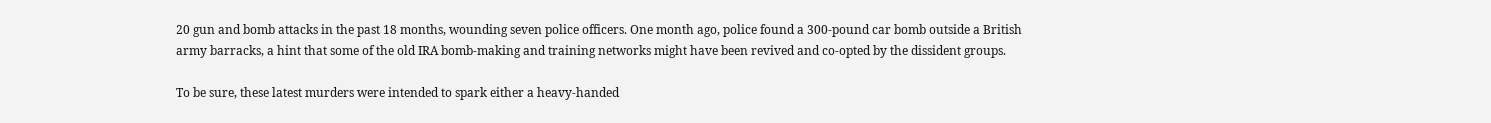20 gun and bomb attacks in the past 18 months, wounding seven police officers. One month ago, police found a 300-pound car bomb outside a British army barracks, a hint that some of the old IRA bomb-making and training networks might have been revived and co-opted by the dissident groups.

To be sure, these latest murders were intended to spark either a heavy-handed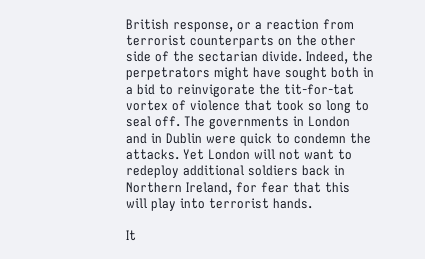British response, or a reaction from terrorist counterparts on the other side of the sectarian divide. Indeed, the perpetrators might have sought both in a bid to reinvigorate the tit-for-tat vortex of violence that took so long to seal off. The governments in London and in Dublin were quick to condemn the attacks. Yet London will not want to redeploy additional soldiers back in Northern Ireland, for fear that this will play into terrorist hands.

It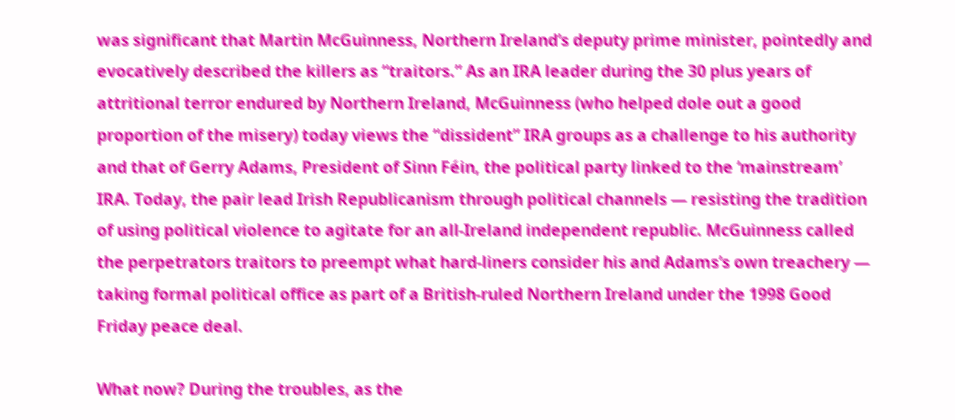was significant that Martin McGuinness, Northern Ireland’s deputy prime minister, pointedly and evocatively described the killers as “traitors.” As an IRA leader during the 30 plus years of attritional terror endured by Northern Ireland, McGuinness (who helped dole out a good proportion of the misery) today views the “dissident” IRA groups as a challenge to his authority and that of Gerry Adams, President of Sinn Féin, the political party linked to the ‘mainstream’ IRA. Today, the pair lead Irish Republicanism through political channels — resisting the tradition of using political violence to agitate for an all-Ireland independent republic. McGuinness called the perpetrators traitors to preempt what hard-liners consider his and Adams’s own treachery — taking formal political office as part of a British-ruled Northern Ireland under the 1998 Good Friday peace deal.

What now? During the troubles, as the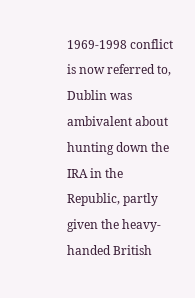1969-1998 conflict is now referred to, Dublin was ambivalent about hunting down the IRA in the Republic, partly given the heavy-handed British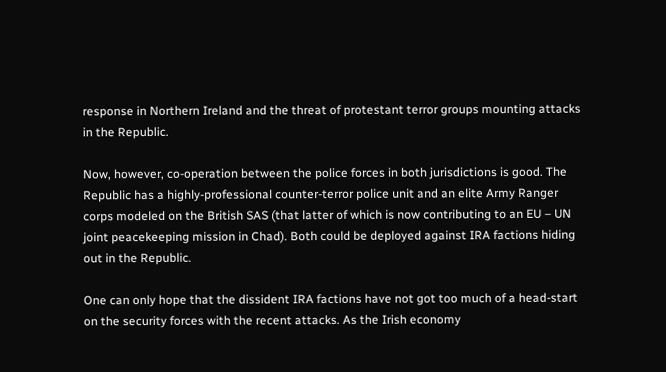response in Northern Ireland and the threat of protestant terror groups mounting attacks in the Republic.

Now, however, co-operation between the police forces in both jurisdictions is good. The Republic has a highly-professional counter-terror police unit and an elite Army Ranger corps modeled on the British SAS (that latter of which is now contributing to an EU – UN joint peacekeeping mission in Chad). Both could be deployed against IRA factions hiding out in the Republic.

One can only hope that the dissident IRA factions have not got too much of a head-start on the security forces with the recent attacks. As the Irish economy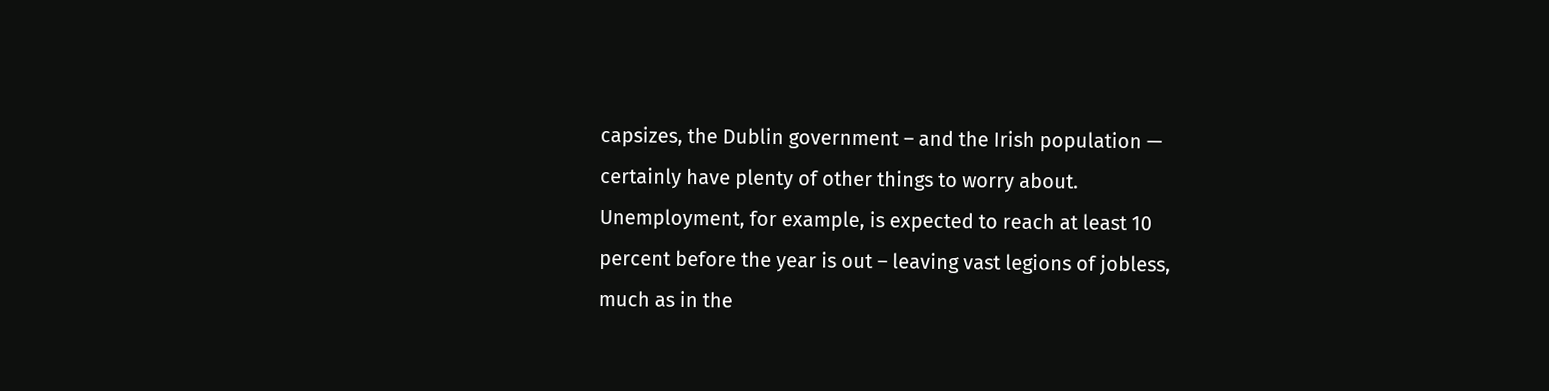capsizes, the Dublin government – and the Irish population — certainly have plenty of other things to worry about. Unemployment, for example, is expected to reach at least 10 percent before the year is out – leaving vast legions of jobless, much as in the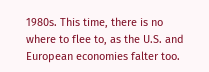1980s. This time, there is no where to flee to, as the U.S. and European economies falter too.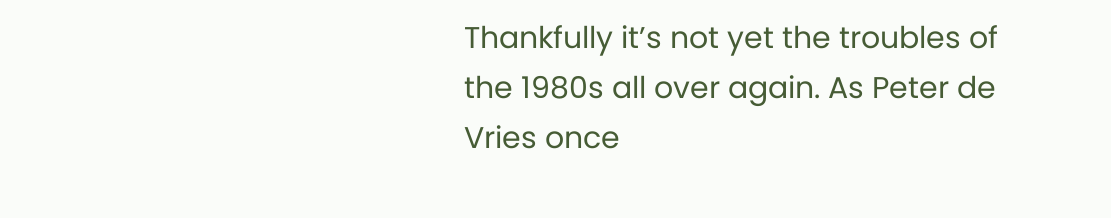Thankfully it’s not yet the troubles of the 1980s all over again. As Peter de Vries once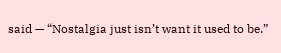said — “Nostalgia just isn’t want it used to be.”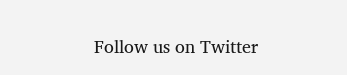Follow us on Twitter